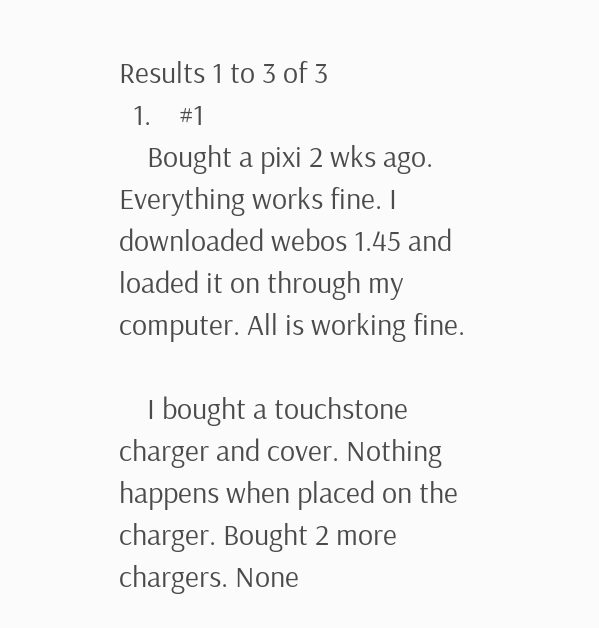Results 1 to 3 of 3
  1.    #1
    Bought a pixi 2 wks ago. Everything works fine. I downloaded webos 1.45 and loaded it on through my computer. All is working fine.

    I bought a touchstone charger and cover. Nothing happens when placed on the charger. Bought 2 more chargers. None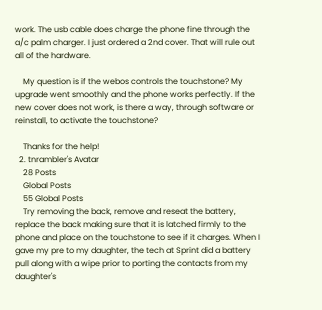work. The usb cable does charge the phone fine through the a/c palm charger. I just ordered a 2nd cover. That will rule out all of the hardware.

    My question is if the webos controls the touchstone? My upgrade went smoothly and the phone works perfectly. If the new cover does not work, is there a way, through software or reinstall, to activate the touchstone?

    Thanks for the help!
  2. tnrambler's Avatar
    28 Posts
    Global Posts
    55 Global Posts
    Try removing the back, remove and reseat the battery, replace the back making sure that it is latched firmly to the phone and place on the touchstone to see if it charges. When I gave my pre to my daughter, the tech at Sprint did a battery pull along with a wipe prior to porting the contacts from my daughter's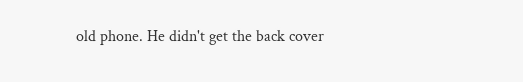old phone. He didn't get the back cover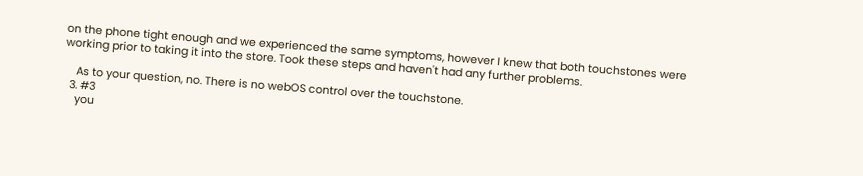on the phone tight enough and we experienced the same symptoms, however I knew that both touchstones were working prior to taking it into the store. Took these steps and haven't had any further problems.

    As to your question, no. There is no webOS control over the touchstone.
  3. #3
    you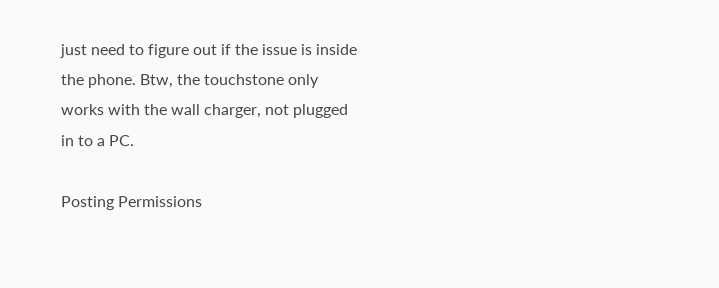just need to figure out if the issue is inside the phone. Btw, the touchstone only works with the wall charger, not plugged in to a PC.

Posting Permissions